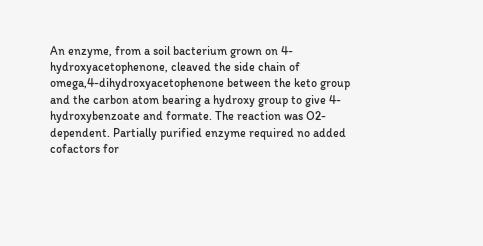An enzyme, from a soil bacterium grown on 4-hydroxyacetophenone, cleaved the side chain of omega,4-dihydroxyacetophenone between the keto group and the carbon atom bearing a hydroxy group to give 4-hydroxybenzoate and formate. The reaction was O2-dependent. Partially purified enzyme required no added cofactors for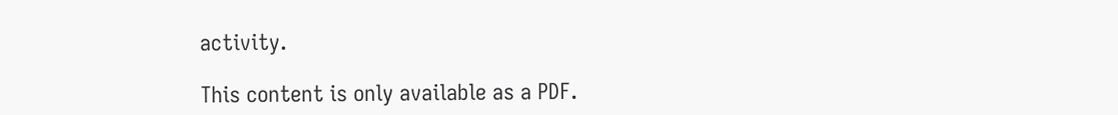activity.

This content is only available as a PDF.